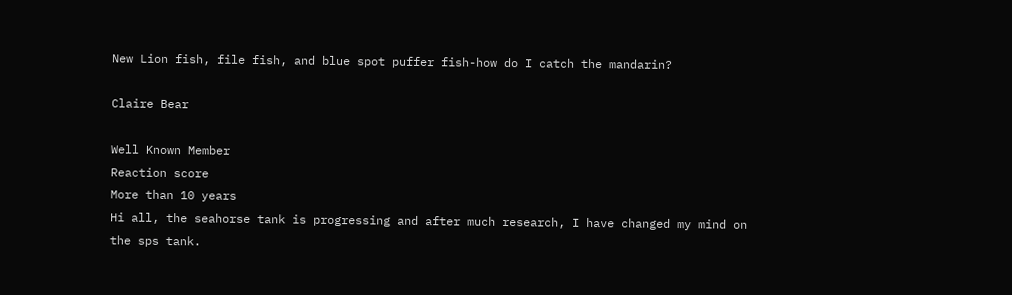New Lion fish, file fish, and blue spot puffer fish-how do I catch the mandarin?

Claire Bear

Well Known Member
Reaction score
More than 10 years
Hi all, the seahorse tank is progressing and after much research, I have changed my mind on the sps tank.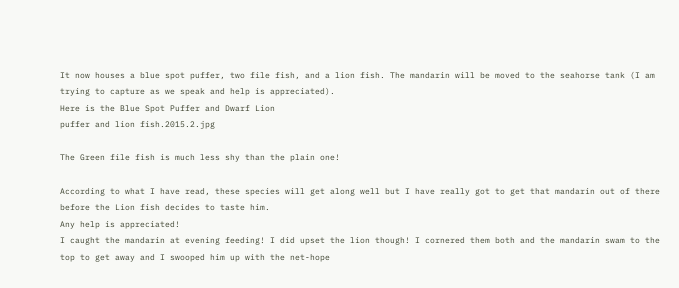It now houses a blue spot puffer, two file fish, and a lion fish. The mandarin will be moved to the seahorse tank (I am trying to capture as we speak and help is appreciated).
Here is the Blue Spot Puffer and Dwarf Lion
puffer and lion fish.2015.2.jpg

The Green file fish is much less shy than the plain one!

According to what I have read, these species will get along well but I have really got to get that mandarin out of there before the Lion fish decides to taste him.
Any help is appreciated!
I caught the mandarin at evening feeding! I did upset the lion though! I cornered them both and the mandarin swam to the top to get away and I swooped him up with the net-hope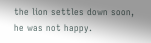the lion settles down soon, he was not happy.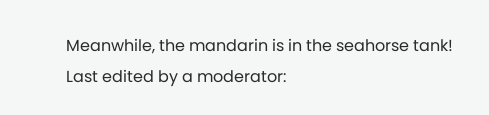Meanwhile, the mandarin is in the seahorse tank!
Last edited by a moderator: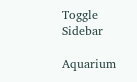Toggle Sidebar

Aquarium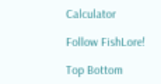Calculator

Follow FishLore!

Top Bottom